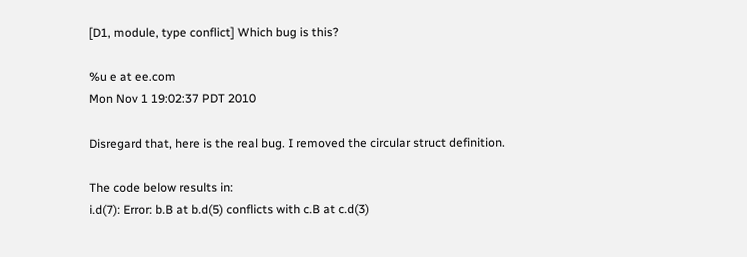[D1, module, type conflict] Which bug is this?

%u e at ee.com
Mon Nov 1 19:02:37 PDT 2010

Disregard that, here is the real bug. I removed the circular struct definition.

The code below results in:
i.d(7): Error: b.B at b.d(5) conflicts with c.B at c.d(3)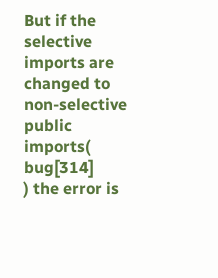But if the selective imports are changed to non-selective public imports( bug[314]
) the error is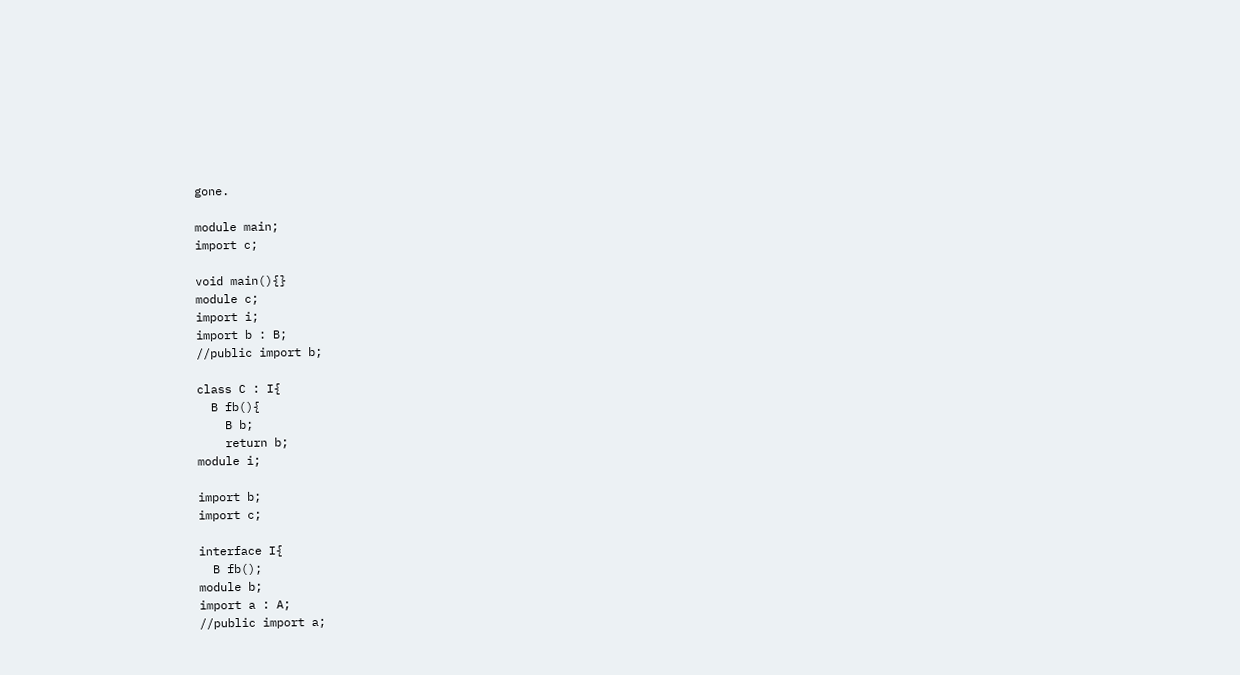gone.

module main;
import c;

void main(){}
module c;
import i;
import b : B;
//public import b;

class C : I{
  B fb(){
    B b;
    return b;
module i;

import b;
import c;

interface I{
  B fb();
module b;
import a : A;
//public import a;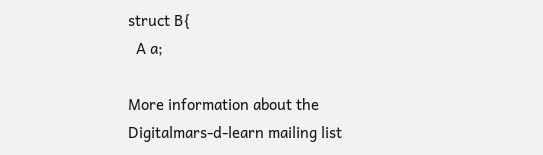struct B{
  A a;

More information about the Digitalmars-d-learn mailing list